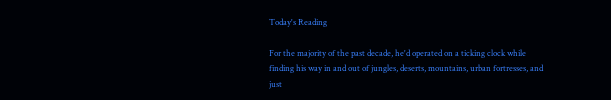Today's Reading

For the majority of the past decade, he'd operated on a ticking clock while finding his way in and out of jungles, deserts, mountains, urban fortresses, and just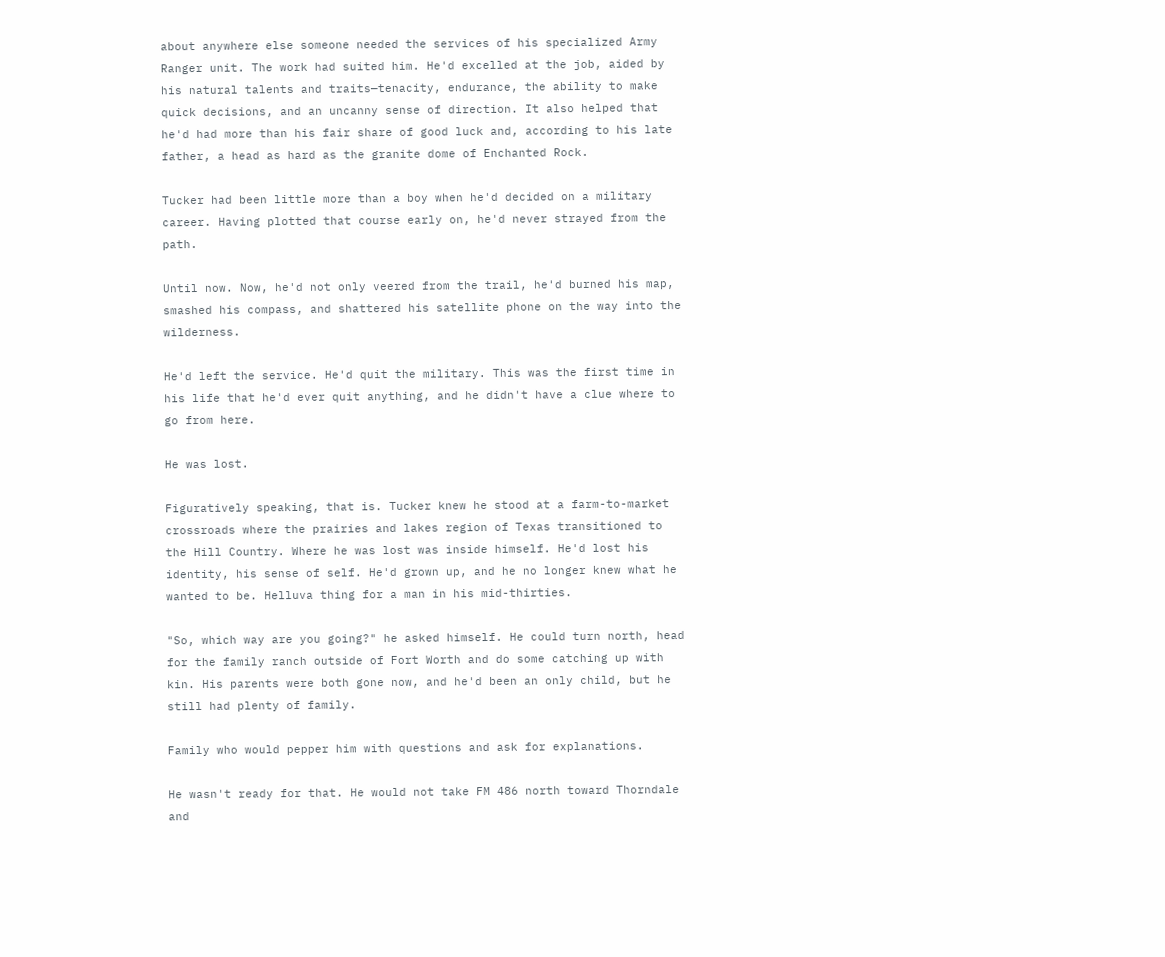about anywhere else someone needed the services of his specialized Army Ranger unit. The work had suited him. He'd excelled at the job, aided by his natural talents and traits—tenacity, endurance, the ability to make quick decisions, and an uncanny sense of direction. It also helped that he'd had more than his fair share of good luck and, according to his late father, a head as hard as the granite dome of Enchanted Rock.

Tucker had been little more than a boy when he'd decided on a military career. Having plotted that course early on, he'd never strayed from the path.

Until now. Now, he'd not only veered from the trail, he'd burned his map, smashed his compass, and shattered his satellite phone on the way into the wilderness.

He'd left the service. He'd quit the military. This was the first time in his life that he'd ever quit anything, and he didn't have a clue where to go from here.

He was lost.

Figuratively speaking, that is. Tucker knew he stood at a farm-to-market crossroads where the prairies and lakes region of Texas transitioned to the Hill Country. Where he was lost was inside himself. He'd lost his identity, his sense of self. He'd grown up, and he no longer knew what he wanted to be. Helluva thing for a man in his mid-thirties.

"So, which way are you going?" he asked himself. He could turn north, head for the family ranch outside of Fort Worth and do some catching up with kin. His parents were both gone now, and he'd been an only child, but he still had plenty of family.

Family who would pepper him with questions and ask for explanations.

He wasn't ready for that. He would not take FM 486 north toward Thorndale and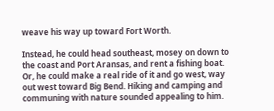weave his way up toward Fort Worth.

Instead, he could head southeast, mosey on down to the coast and Port Aransas, and rent a fishing boat. Or, he could make a real ride of it and go west, way out west toward Big Bend. Hiking and camping and communing with nature sounded appealing to him.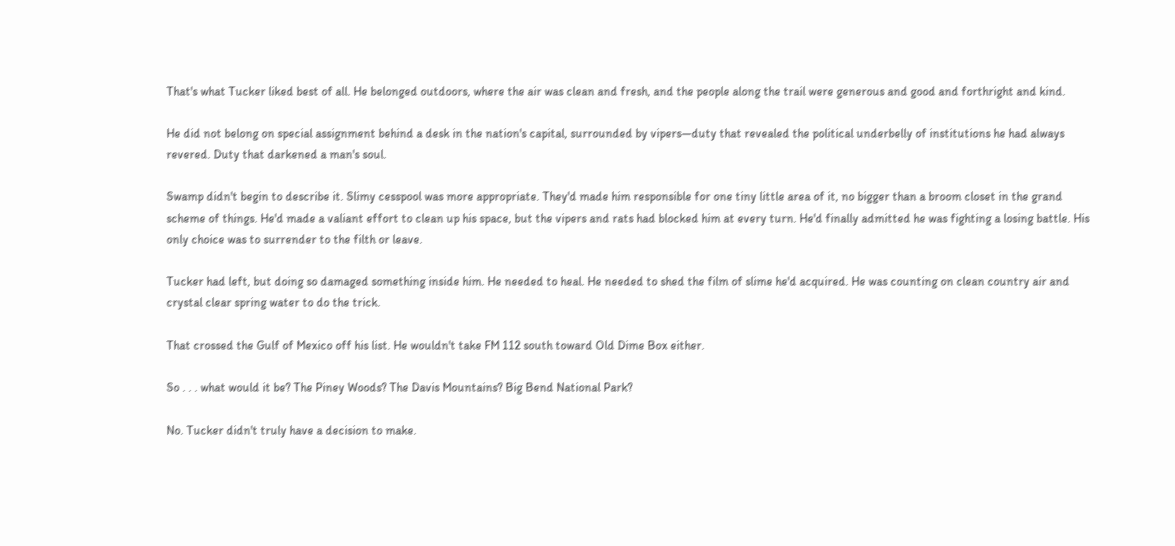That's what Tucker liked best of all. He belonged outdoors, where the air was clean and fresh, and the people along the trail were generous and good and forthright and kind.

He did not belong on special assignment behind a desk in the nation's capital, surrounded by vipers—duty that revealed the political underbelly of institutions he had always revered. Duty that darkened a man's soul.

Swamp didn't begin to describe it. Slimy cesspool was more appropriate. They'd made him responsible for one tiny little area of it, no bigger than a broom closet in the grand scheme of things. He'd made a valiant effort to clean up his space, but the vipers and rats had blocked him at every turn. He'd finally admitted he was fighting a losing battle. His only choice was to surrender to the filth or leave.

Tucker had left, but doing so damaged something inside him. He needed to heal. He needed to shed the film of slime he'd acquired. He was counting on clean country air and crystal clear spring water to do the trick.

That crossed the Gulf of Mexico off his list. He wouldn't take FM 112 south toward Old Dime Box either.

So . . . what would it be? The Piney Woods? The Davis Mountains? Big Bend National Park?

No. Tucker didn't truly have a decision to make.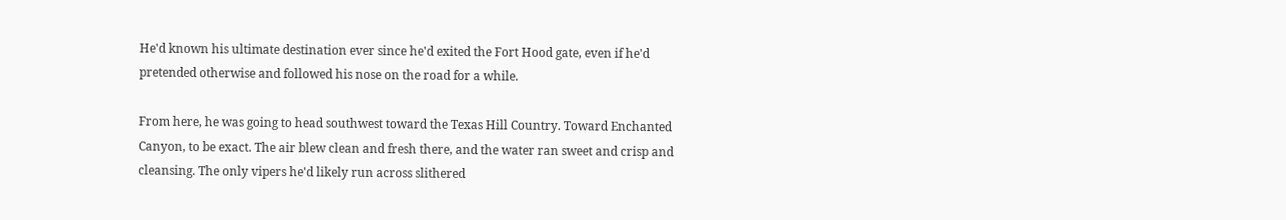He'd known his ultimate destination ever since he'd exited the Fort Hood gate, even if he'd pretended otherwise and followed his nose on the road for a while.

From here, he was going to head southwest toward the Texas Hill Country. Toward Enchanted Canyon, to be exact. The air blew clean and fresh there, and the water ran sweet and crisp and cleansing. The only vipers he'd likely run across slithered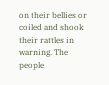on their bellies or coiled and shook their rattles in warning. The people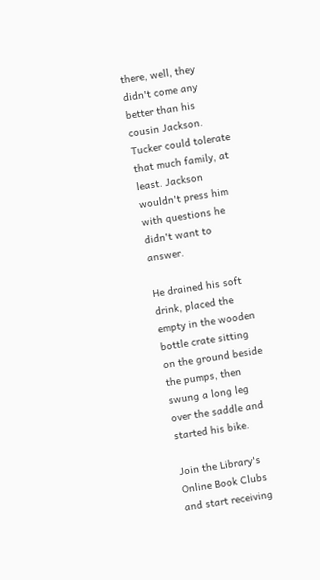there, well, they didn't come any better than his cousin Jackson. Tucker could tolerate that much family, at least. Jackson wouldn't press him with questions he didn't want to answer.

He drained his soft drink, placed the empty in the wooden bottle crate sitting on the ground beside the pumps, then swung a long leg over the saddle and started his bike.

Join the Library's Online Book Clubs and start receiving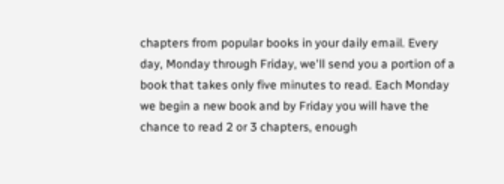chapters from popular books in your daily email. Every day, Monday through Friday, we'll send you a portion of a book that takes only five minutes to read. Each Monday we begin a new book and by Friday you will have the chance to read 2 or 3 chapters, enough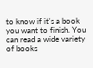to know if it's a book you want to finish. You can read a wide variety of books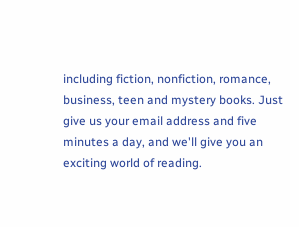including fiction, nonfiction, romance, business, teen and mystery books. Just give us your email address and five minutes a day, and we'll give you an exciting world of reading.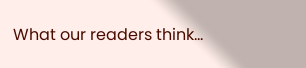What our readers think...